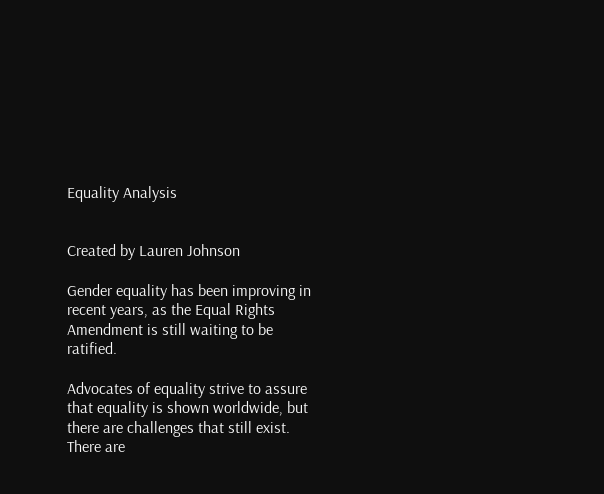Equality Analysis


Created by Lauren Johnson

Gender equality has been improving in recent years, as the Equal Rights Amendment is still waiting to be ratified.

Advocates of equality strive to assure that equality is shown worldwide, but there are challenges that still exist. There are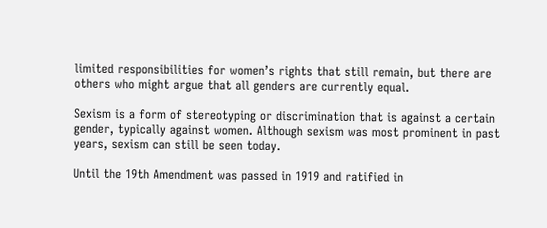limited responsibilities for women’s rights that still remain, but there are others who might argue that all genders are currently equal.

Sexism is a form of stereotyping or discrimination that is against a certain gender, typically against women. Although sexism was most prominent in past years, sexism can still be seen today.

Until the 19th Amendment was passed in 1919 and ratified in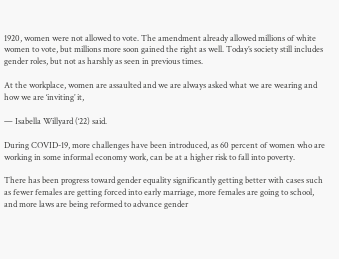1920, women were not allowed to vote. The amendment already allowed millions of white women to vote, but millions more soon gained the right as well. Today’s society still includes gender roles, but not as harshly as seen in previous times.

At the workplace, women are assaulted and we are always asked what we are wearing and how we are ‘inviting’ it,

— Isabella Willyard (‘22) said.

During COVID-19, more challenges have been introduced, as 60 percent of women who are working in some informal economy work, can be at a higher risk to fall into poverty.

There has been progress toward gender equality significantly getting better with cases such as fewer females are getting forced into early marriage, more females are going to school, and more laws are being reformed to advance gender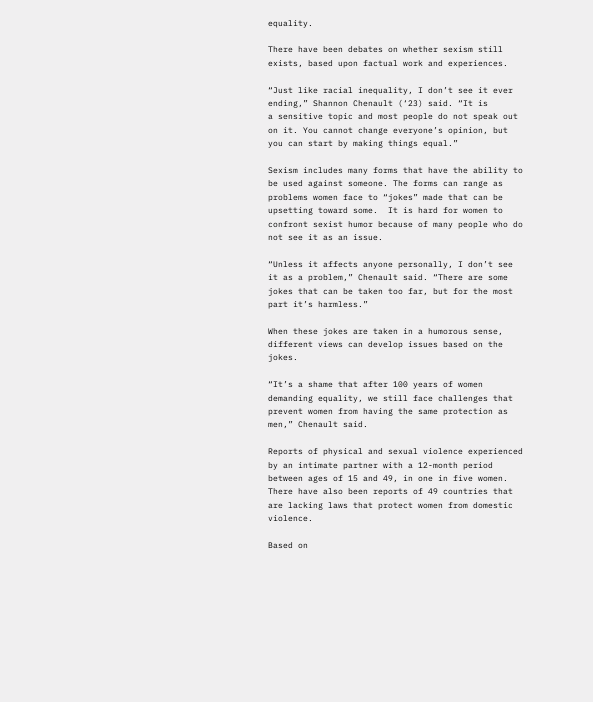equality.

There have been debates on whether sexism still exists, based upon factual work and experiences.

“Just like racial inequality, I don’t see it ever ending,” Shannon Chenault (‘23) said. “It is
a sensitive topic and most people do not speak out on it. You cannot change everyone’s opinion, but you can start by making things equal.”

Sexism includes many forms that have the ability to be used against someone. The forms can range as problems women face to “jokes” made that can be upsetting toward some.  It is hard for women to confront sexist humor because of many people who do not see it as an issue.

“Unless it affects anyone personally, I don’t see it as a problem,” Chenault said. “There are some jokes that can be taken too far, but for the most part it’s harmless.”

When these jokes are taken in a humorous sense, different views can develop issues based on the jokes.

“It’s a shame that after 100 years of women demanding equality, we still face challenges that prevent women from having the same protection as men,” Chenault said.

Reports of physical and sexual violence experienced by an intimate partner with a 12-month period between ages of 15 and 49, in one in five women.  There have also been reports of 49 countries that are lacking laws that protect women from domestic violence.

Based on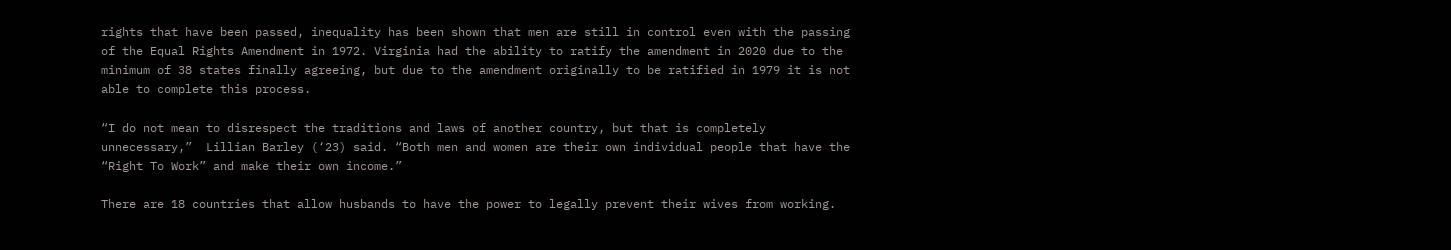rights that have been passed, inequality has been shown that men are still in control even with the passing of the Equal Rights Amendment in 1972. Virginia had the ability to ratify the amendment in 2020 due to the minimum of 38 states finally agreeing, but due to the amendment originally to be ratified in 1979 it is not able to complete this process.

“I do not mean to disrespect the traditions and laws of another country, but that is completely unnecessary,”  Lillian Barley (‘23) said. “Both men and women are their own individual people that have the “Right To Work” and make their own income.”

There are 18 countries that allow husbands to have the power to legally prevent their wives from working.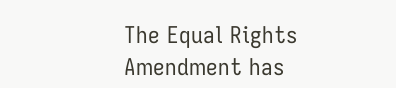The Equal Rights Amendment has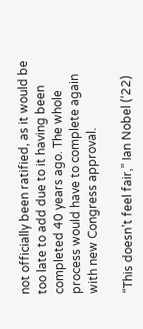not officially been ratified, as it would be too late to add due to it having been completed 40 years ago. The whole process would have to complete again with new Congress approval.

“This doesn’t feel fair,” Ian Nobel (‘22)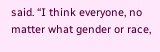said. “I think everyone, no matter what gender or race,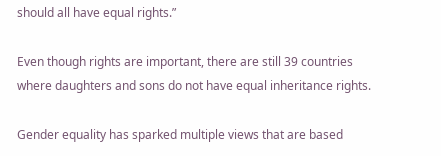should all have equal rights.”

Even though rights are important, there are still 39 countries where daughters and sons do not have equal inheritance rights.

Gender equality has sparked multiple views that are based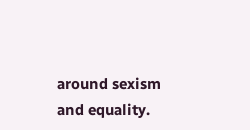around sexism and equality.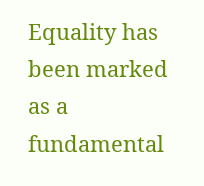Equality has been marked as a fundamental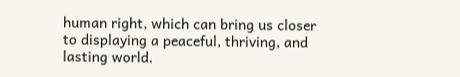human right, which can bring us closer to displaying a peaceful, thriving, and lasting world.